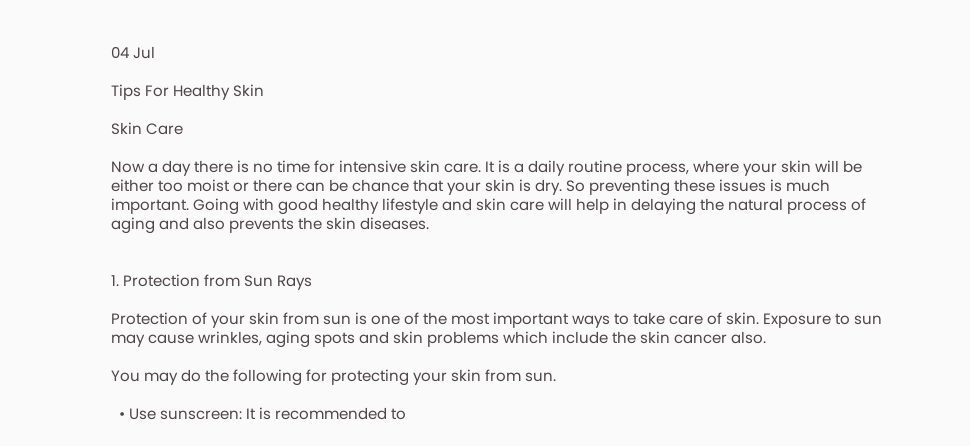04 Jul

Tips For Healthy Skin

Skin Care

Now a day there is no time for intensive skin care. It is a daily routine process, where your skin will be either too moist or there can be chance that your skin is dry. So preventing these issues is much important. Going with good healthy lifestyle and skin care will help in delaying the natural process of aging and also prevents the skin diseases.


1. Protection from Sun Rays

Protection of your skin from sun is one of the most important ways to take care of skin. Exposure to sun may cause wrinkles, aging spots and skin problems which include the skin cancer also.

You may do the following for protecting your skin from sun.

  • Use sunscreen: It is recommended to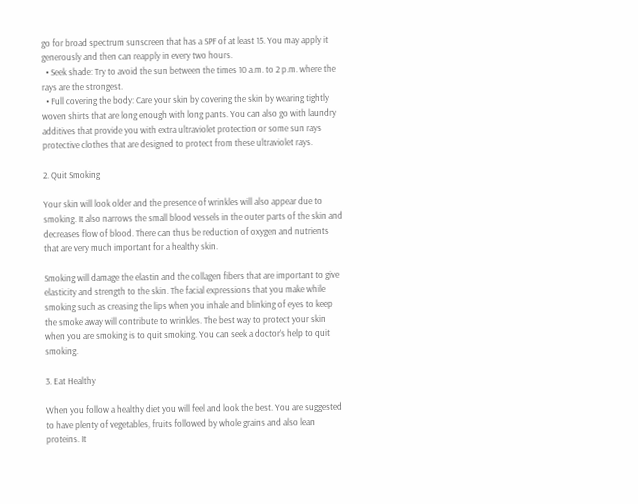go for broad spectrum sunscreen that has a SPF of at least 15. You may apply it generously and then can reapply in every two hours.
  • Seek shade: Try to avoid the sun between the times 10 a.m. to 2 p.m. where the rays are the strongest.
  • Full covering the body: Care your skin by covering the skin by wearing tightly woven shirts that are long enough with long pants. You can also go with laundry additives that provide you with extra ultraviolet protection or some sun rays protective clothes that are designed to protect from these ultraviolet rays.

2. Quit Smoking

Your skin will look older and the presence of wrinkles will also appear due to smoking. It also narrows the small blood vessels in the outer parts of the skin and decreases flow of blood. There can thus be reduction of oxygen and nutrients that are very much important for a healthy skin.

Smoking will damage the elastin and the collagen fibers that are important to give elasticity and strength to the skin. The facial expressions that you make while smoking such as creasing the lips when you inhale and blinking of eyes to keep the smoke away will contribute to wrinkles. The best way to protect your skin when you are smoking is to quit smoking. You can seek a doctor’s help to quit smoking.

3. Eat Healthy

When you follow a healthy diet you will feel and look the best. You are suggested to have plenty of vegetables, fruits followed by whole grains and also lean proteins. It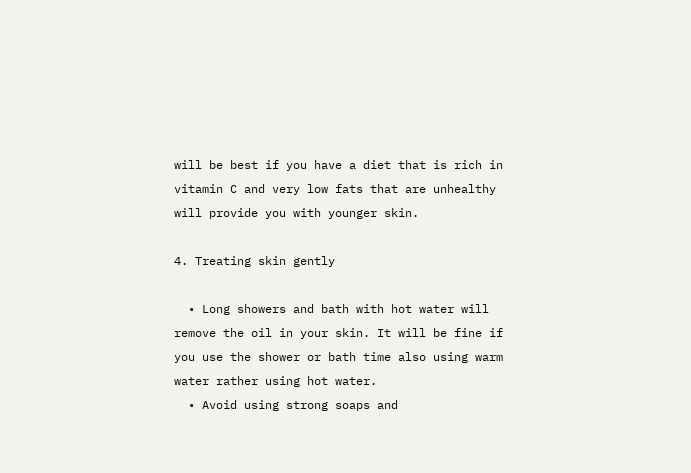will be best if you have a diet that is rich in vitamin C and very low fats that are unhealthy will provide you with younger skin.

4. Treating skin gently

  • Long showers and bath with hot water will remove the oil in your skin. It will be fine if you use the shower or bath time also using warm water rather using hot water.
  • Avoid using strong soaps and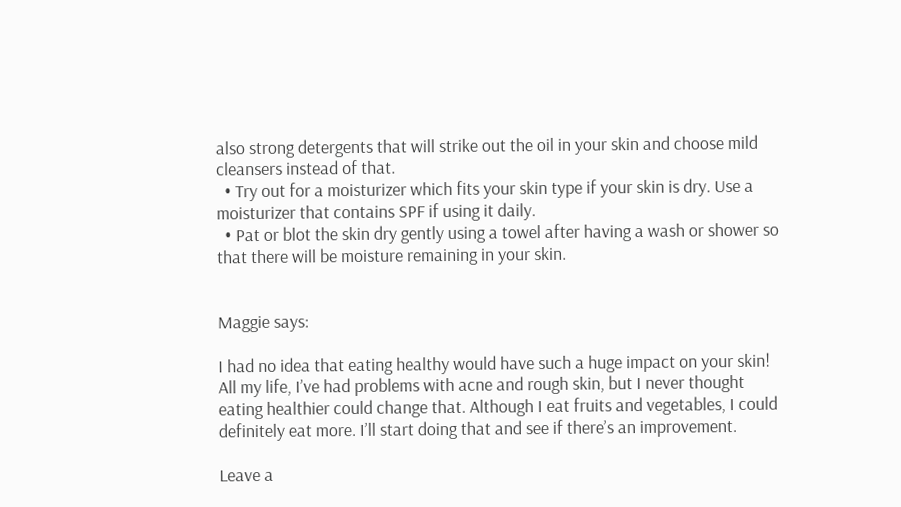also strong detergents that will strike out the oil in your skin and choose mild cleansers instead of that.
  • Try out for a moisturizer which fits your skin type if your skin is dry. Use a moisturizer that contains SPF if using it daily.
  • Pat or blot the skin dry gently using a towel after having a wash or shower so that there will be moisture remaining in your skin.


Maggie says:

I had no idea that eating healthy would have such a huge impact on your skin! All my life, I’ve had problems with acne and rough skin, but I never thought eating healthier could change that. Although I eat fruits and vegetables, I could definitely eat more. I’ll start doing that and see if there’s an improvement.

Leave a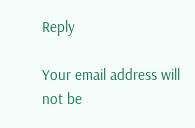Reply

Your email address will not be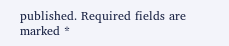published. Required fields are marked *